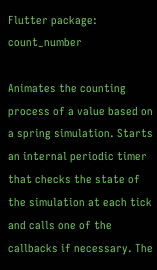Flutter package: count_number

Animates the counting process of a value based on a spring simulation. Starts an internal periodic timer that checks the state of the simulation at each tick and calls one of the callbacks if necessary. The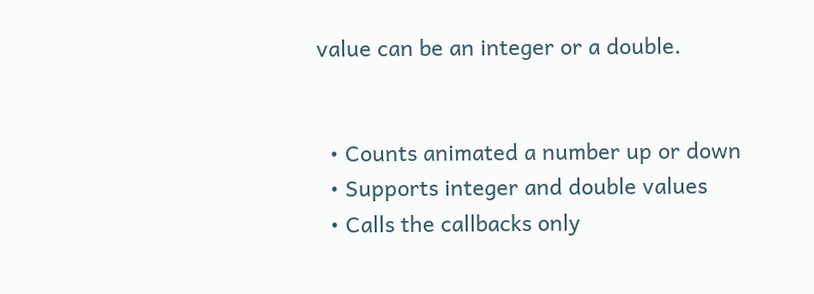value can be an integer or a double.


  • Counts animated a number up or down
  • Supports integer and double values
  • Calls the callbacks only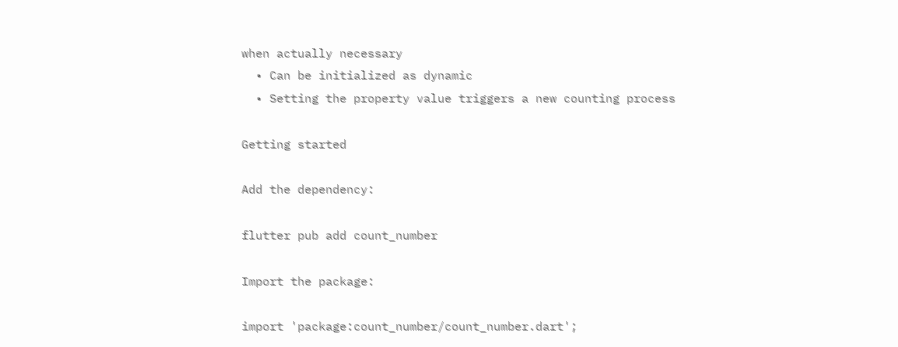when actually necessary
  • Can be initialized as dynamic
  • Setting the property value triggers a new counting process

Getting started

Add the dependency:

flutter pub add count_number

Import the package:

import 'package:count_number/count_number.dart';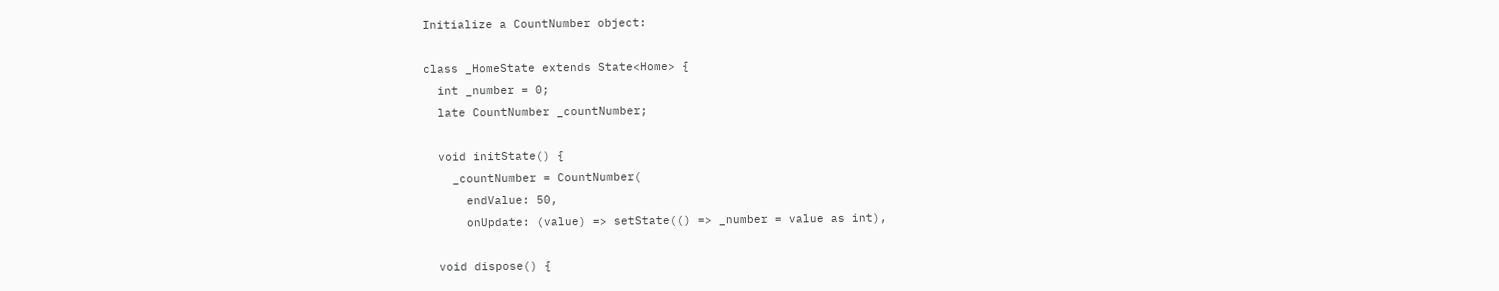Initialize a CountNumber object:

class _HomeState extends State<Home> {
  int _number = 0;
  late CountNumber _countNumber;

  void initState() {
    _countNumber = CountNumber(
      endValue: 50,
      onUpdate: (value) => setState(() => _number = value as int),

  void dispose() {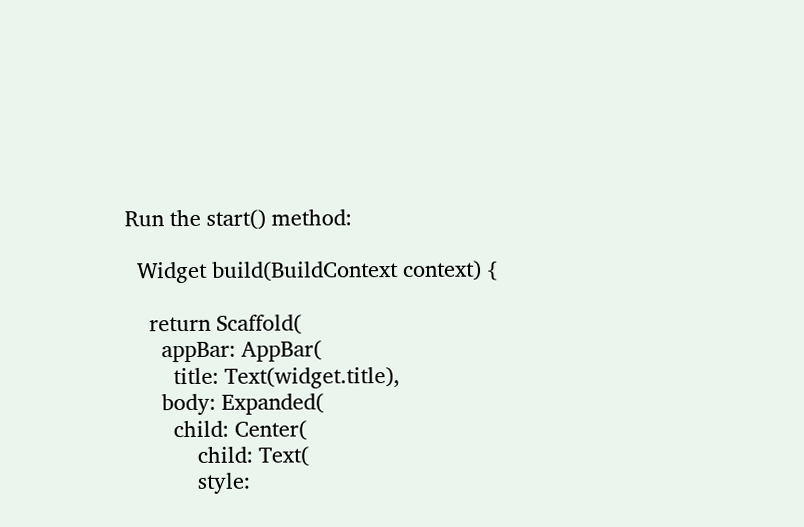Run the start() method:

  Widget build(BuildContext context) {

    return Scaffold(
      appBar: AppBar(
        title: Text(widget.title),
      body: Expanded(
        child: Center(
            child: Text(
            style: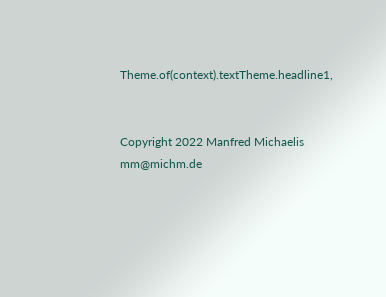Theme.of(context).textTheme.headline1,


Copyright 2022 Manfred Michaelis mm@michm.de